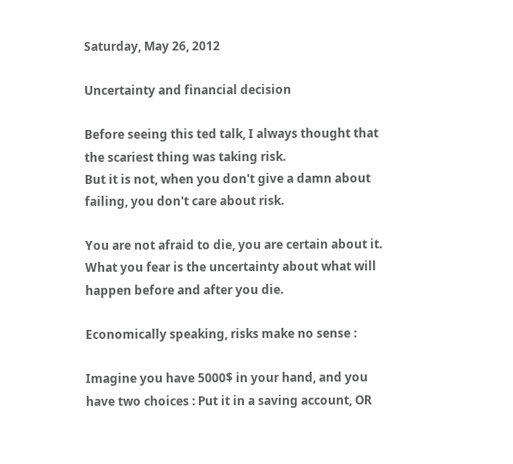Saturday, May 26, 2012

Uncertainty and financial decision

Before seeing this ted talk, I always thought that the scariest thing was taking risk.
But it is not, when you don't give a damn about failing, you don't care about risk.

You are not afraid to die, you are certain about it. What you fear is the uncertainty about what will happen before and after you die.

Economically speaking, risks make no sense :

Imagine you have 5000$ in your hand, and you have two choices : Put it in a saving account, OR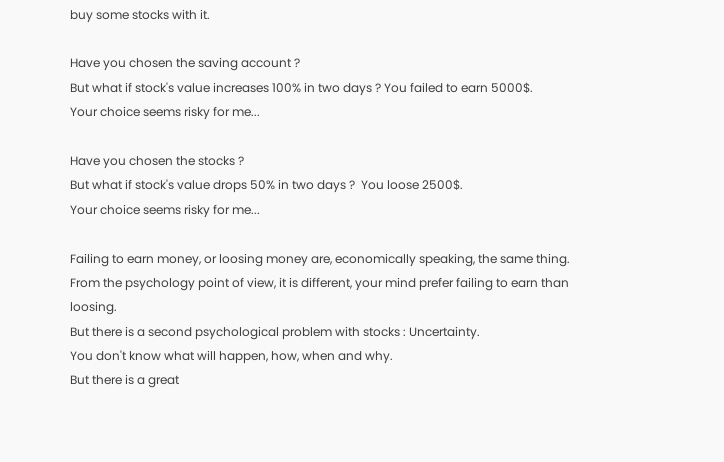buy some stocks with it.

Have you chosen the saving account ?
But what if stock's value increases 100% in two days ? You failed to earn 5000$.
Your choice seems risky for me...

Have you chosen the stocks ?
But what if stock's value drops 50% in two days ?  You loose 2500$.
Your choice seems risky for me...

Failing to earn money, or loosing money are, economically speaking, the same thing.
From the psychology point of view, it is different, your mind prefer failing to earn than loosing.
But there is a second psychological problem with stocks : Uncertainty.
You don't know what will happen, how, when and why.
But there is a great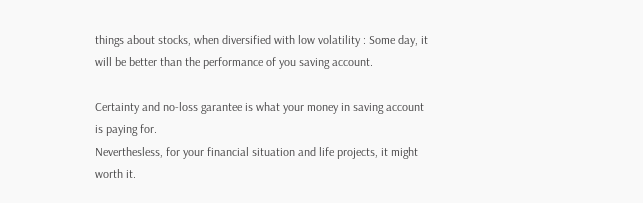things about stocks, when diversified with low volatility : Some day, it will be better than the performance of you saving account.

Certainty and no-loss garantee is what your money in saving account is paying for.
Neverthesless, for your financial situation and life projects, it might worth it.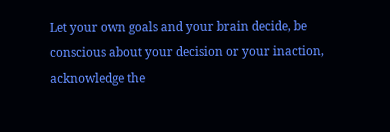Let your own goals and your brain decide, be conscious about your decision or your inaction, acknowledge the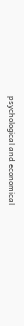psychological and economical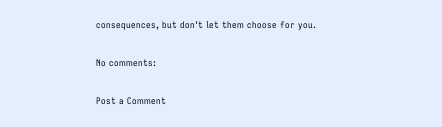consequences, but don't let them choose for you.

No comments:

Post a Comment